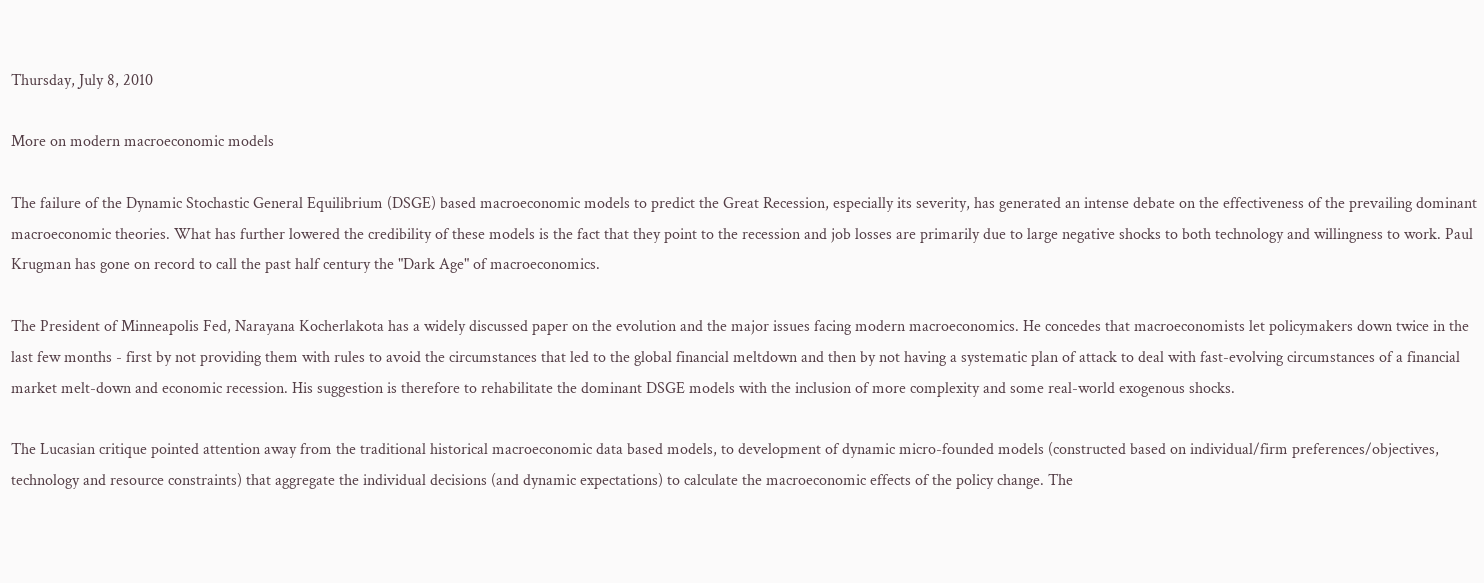Thursday, July 8, 2010

More on modern macroeconomic models

The failure of the Dynamic Stochastic General Equilibrium (DSGE) based macroeconomic models to predict the Great Recession, especially its severity, has generated an intense debate on the effectiveness of the prevailing dominant macroeconomic theories. What has further lowered the credibility of these models is the fact that they point to the recession and job losses are primarily due to large negative shocks to both technology and willingness to work. Paul Krugman has gone on record to call the past half century the "Dark Age" of macroeconomics.

The President of Minneapolis Fed, Narayana Kocherlakota has a widely discussed paper on the evolution and the major issues facing modern macroeconomics. He concedes that macroeconomists let policymakers down twice in the last few months - first by not providing them with rules to avoid the circumstances that led to the global financial meltdown and then by not having a systematic plan of attack to deal with fast-evolving circumstances of a financial market melt-down and economic recession. His suggestion is therefore to rehabilitate the dominant DSGE models with the inclusion of more complexity and some real-world exogenous shocks.

The Lucasian critique pointed attention away from the traditional historical macroeconomic data based models, to development of dynamic micro-founded models (constructed based on individual/firm preferences/objectives, technology and resource constraints) that aggregate the individual decisions (and dynamic expectations) to calculate the macroeconomic effects of the policy change. The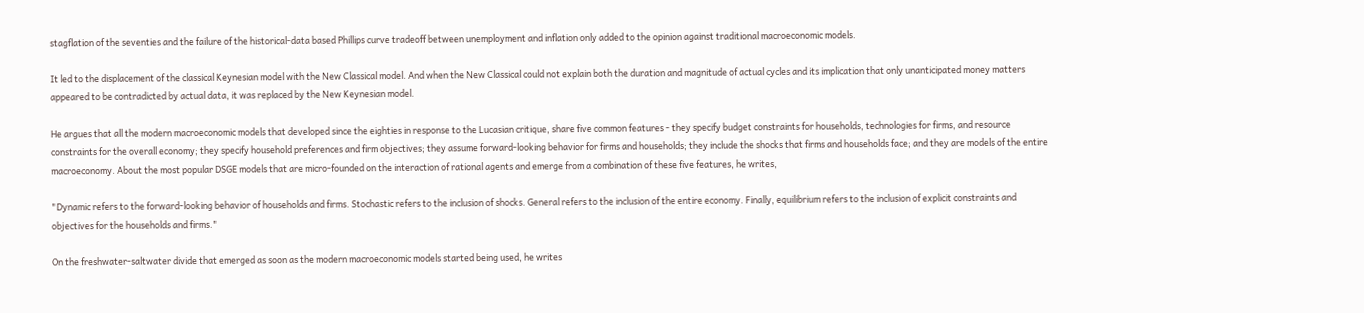stagflation of the seventies and the failure of the historical-data based Phillips curve tradeoff between unemployment and inflation only added to the opinion against traditional macroeconomic models.

It led to the displacement of the classical Keynesian model with the New Classical model. And when the New Classical could not explain both the duration and magnitude of actual cycles and its implication that only unanticipated money matters appeared to be contradicted by actual data, it was replaced by the New Keynesian model.

He argues that all the modern macroeconomic models that developed since the eighties in response to the Lucasian critique, share five common features - they specify budget constraints for households, technologies for firms, and resource constraints for the overall economy; they specify household preferences and firm objectives; they assume forward-looking behavior for firms and households; they include the shocks that firms and households face; and they are models of the entire macroeconomy. About the most popular DSGE models that are micro-founded on the interaction of rational agents and emerge from a combination of these five features, he writes,

"Dynamic refers to the forward-looking behavior of households and firms. Stochastic refers to the inclusion of shocks. General refers to the inclusion of the entire economy. Finally, equilibrium refers to the inclusion of explicit constraints and objectives for the households and firms."

On the freshwater-saltwater divide that emerged as soon as the modern macroeconomic models started being used, he writes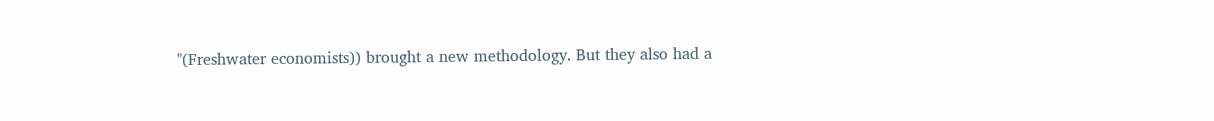"(Freshwater economists)) brought a new methodology. But they also had a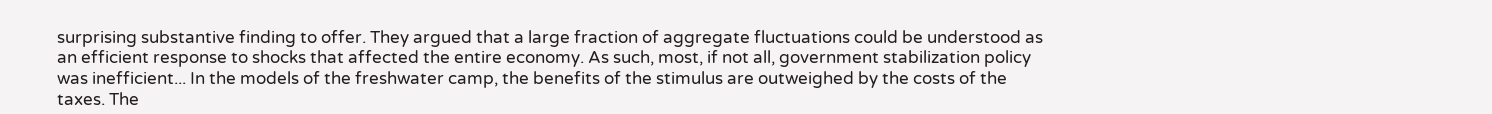surprising substantive finding to offer. They argued that a large fraction of aggregate fluctuations could be understood as an efficient response to shocks that affected the entire economy. As such, most, if not all, government stabilization policy was inefficient... In the models of the freshwater camp, the benefits of the stimulus are outweighed by the costs of the taxes. The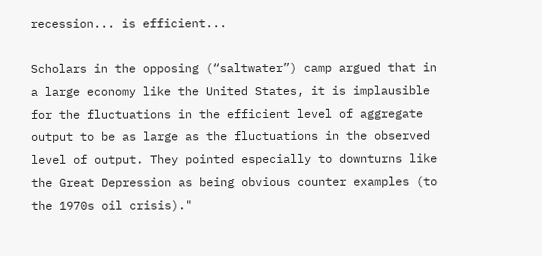recession... is efficient...

Scholars in the opposing (“saltwater”) camp argued that in a large economy like the United States, it is implausible for the fluctuations in the efficient level of aggregate output to be as large as the fluctuations in the observed level of output. They pointed especially to downturns like the Great Depression as being obvious counter examples (to the 1970s oil crisis)."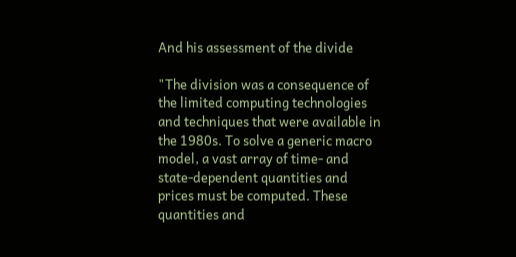And his assessment of the divide

"The division was a consequence of the limited computing technologies and techniques that were available in the 1980s. To solve a generic macro model, a vast array of time- and state-dependent quantities and prices must be computed. These quantities and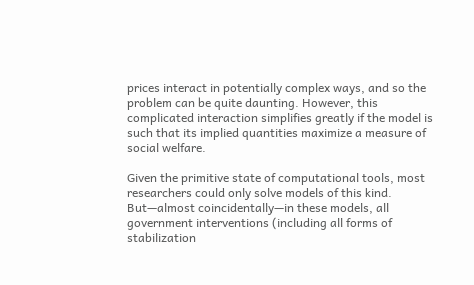prices interact in potentially complex ways, and so the problem can be quite daunting. However, this complicated interaction simplifies greatly if the model is such that its implied quantities maximize a measure of social welfare.

Given the primitive state of computational tools, most researchers could only solve models of this kind. But—almost coincidentally—in these models, all government interventions (including all forms of stabilization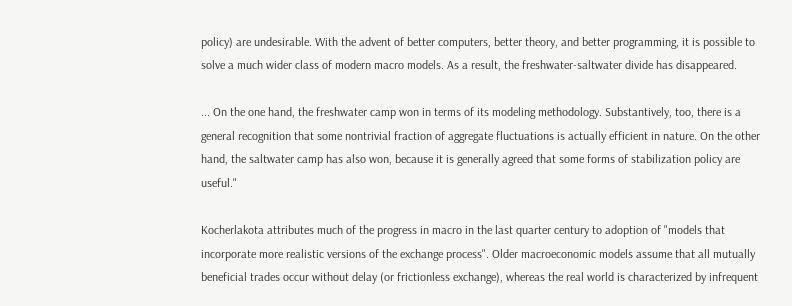policy) are undesirable. With the advent of better computers, better theory, and better programming, it is possible to solve a much wider class of modern macro models. As a result, the freshwater-saltwater divide has disappeared.

... On the one hand, the freshwater camp won in terms of its modeling methodology. Substantively, too, there is a general recognition that some nontrivial fraction of aggregate fluctuations is actually efficient in nature. On the other hand, the saltwater camp has also won, because it is generally agreed that some forms of stabilization policy are useful."

Kocherlakota attributes much of the progress in macro in the last quarter century to adoption of "models that incorporate more realistic versions of the exchange process". Older macroeconomic models assume that all mutually beneficial trades occur without delay (or frictionless exchange), whereas the real world is characterized by infrequent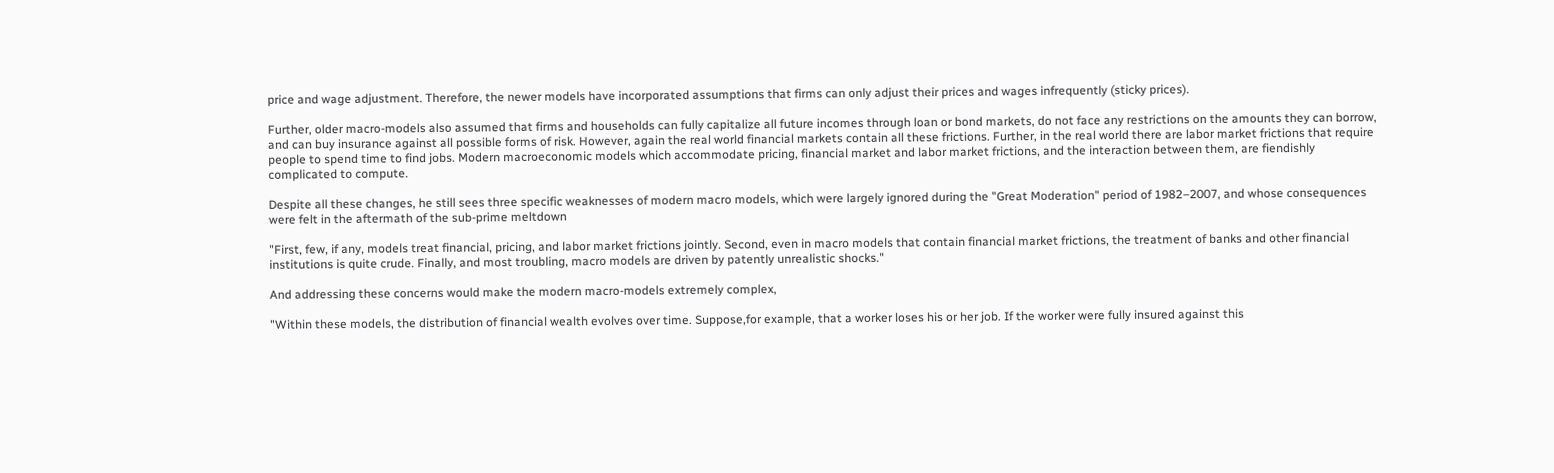price and wage adjustment. Therefore, the newer models have incorporated assumptions that firms can only adjust their prices and wages infrequently (sticky prices).

Further, older macro-models also assumed that firms and households can fully capitalize all future incomes through loan or bond markets, do not face any restrictions on the amounts they can borrow, and can buy insurance against all possible forms of risk. However, again the real world financial markets contain all these frictions. Further, in the real world there are labor market frictions that require people to spend time to find jobs. Modern macroeconomic models which accommodate pricing, financial market and labor market frictions, and the interaction between them, are fiendishly complicated to compute.

Despite all these changes, he still sees three specific weaknesses of modern macro models, which were largely ignored during the "Great Moderation" period of 1982–2007, and whose consequences were felt in the aftermath of the sub-prime meltdown

"First, few, if any, models treat financial, pricing, and labor market frictions jointly. Second, even in macro models that contain financial market frictions, the treatment of banks and other financial institutions is quite crude. Finally, and most troubling, macro models are driven by patently unrealistic shocks."

And addressing these concerns would make the modern macro-models extremely complex,

"Within these models, the distribution of financial wealth evolves over time. Suppose,for example, that a worker loses his or her job. If the worker were fully insured against this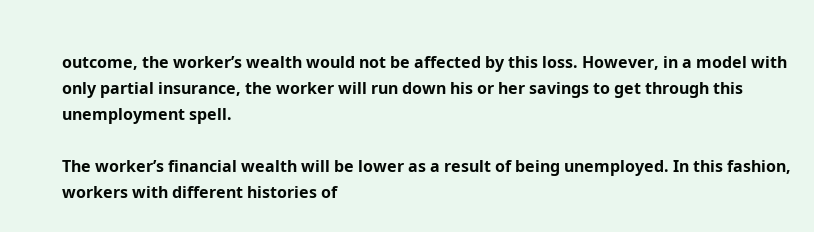outcome, the worker’s wealth would not be affected by this loss. However, in a model with only partial insurance, the worker will run down his or her savings to get through this unemployment spell.

The worker’s financial wealth will be lower as a result of being unemployed. In this fashion, workers with different histories of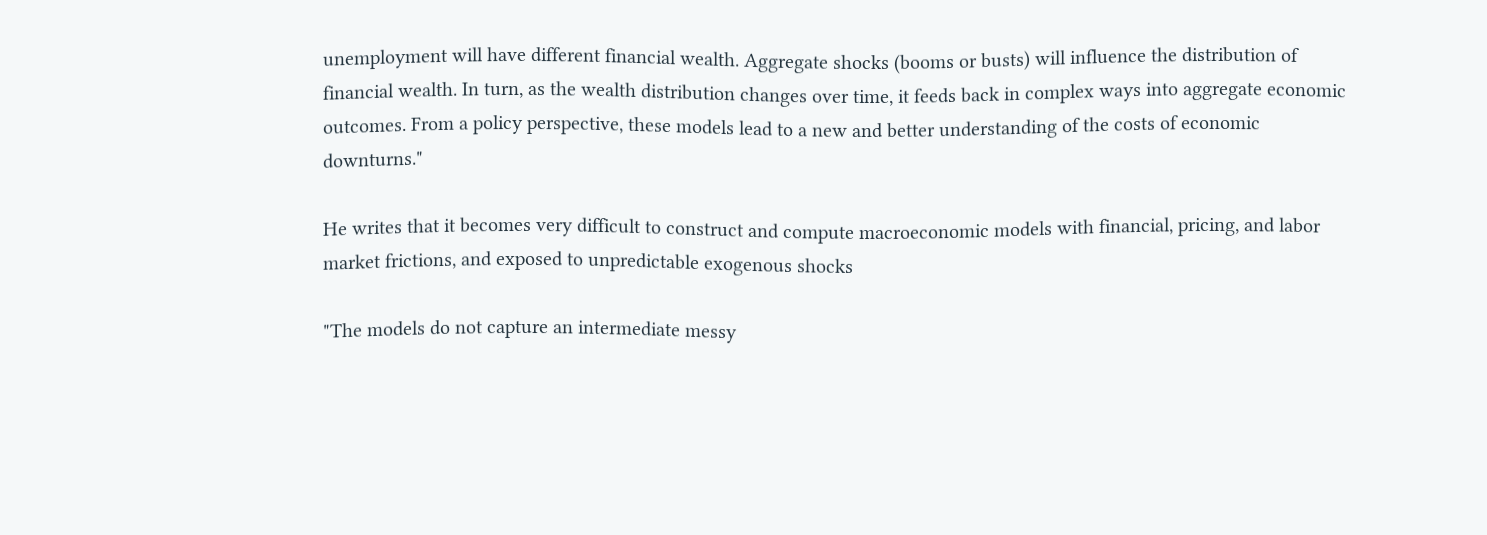unemployment will have different financial wealth. Aggregate shocks (booms or busts) will influence the distribution of financial wealth. In turn, as the wealth distribution changes over time, it feeds back in complex ways into aggregate economic outcomes. From a policy perspective, these models lead to a new and better understanding of the costs of economic downturns."

He writes that it becomes very difficult to construct and compute macroeconomic models with financial, pricing, and labor market frictions, and exposed to unpredictable exogenous shocks

"The models do not capture an intermediate messy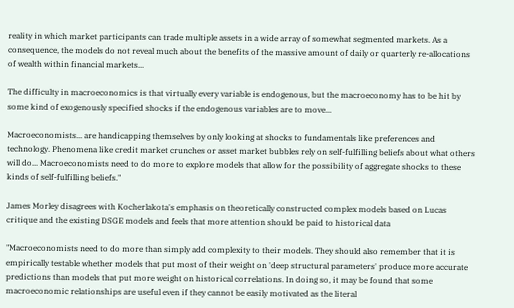reality in which market participants can trade multiple assets in a wide array of somewhat segmented markets. As a consequence, the models do not reveal much about the benefits of the massive amount of daily or quarterly re-allocations of wealth within financial markets...

The difficulty in macroeconomics is that virtually every variable is endogenous, but the macroeconomy has to be hit by some kind of exogenously specified shocks if the endogenous variables are to move...

Macroeconomists... are handicapping themselves by only looking at shocks to fundamentals like preferences and technology. Phenomena like credit market crunches or asset market bubbles rely on self-fulfilling beliefs about what others will do... Macroeconomists need to do more to explore models that allow for the possibility of aggregate shocks to these kinds of self-fulfilling beliefs."

James Morley disagrees with Kocherlakota's emphasis on theoretically constructed complex models based on Lucas critique and the existing DSGE models and feels that more attention should be paid to historical data

"Macroeconomists need to do more than simply add complexity to their models. They should also remember that it is empirically testable whether models that put most of their weight on 'deep structural parameters' produce more accurate predictions than models that put more weight on historical correlations. In doing so, it may be found that some macroeconomic relationships are useful even if they cannot be easily motivated as the literal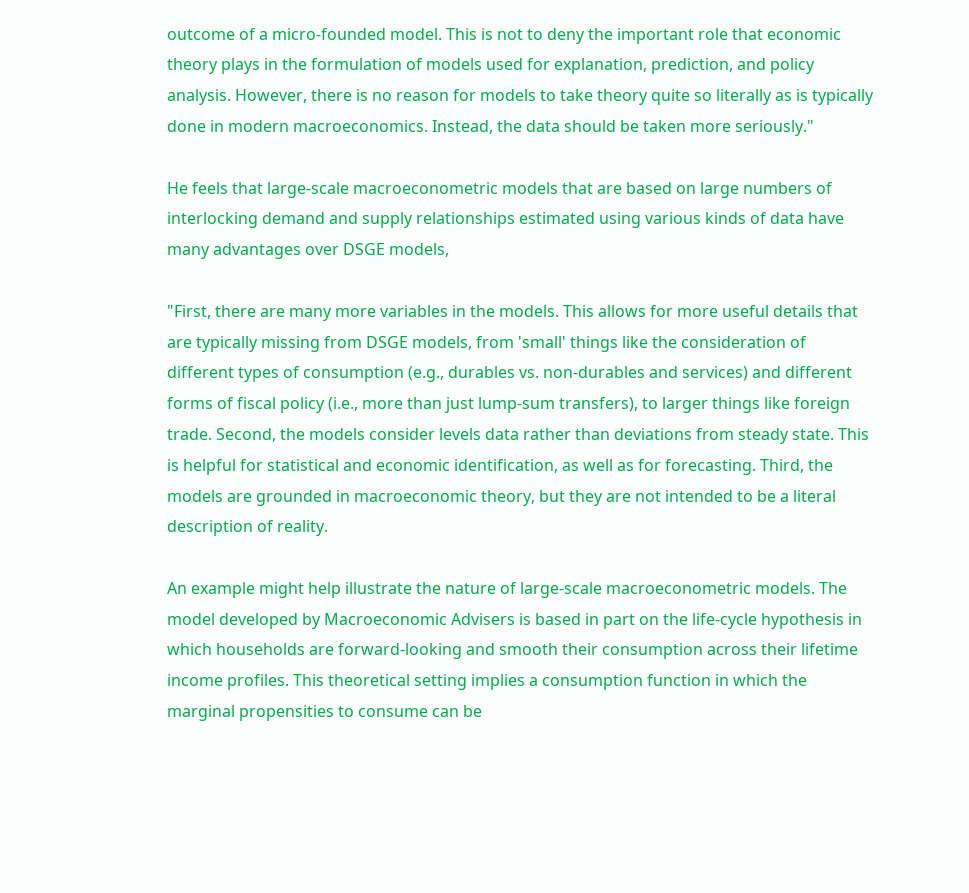outcome of a micro-founded model. This is not to deny the important role that economic theory plays in the formulation of models used for explanation, prediction, and policy analysis. However, there is no reason for models to take theory quite so literally as is typically done in modern macroeconomics. Instead, the data should be taken more seriously."

He feels that large-scale macroeconometric models that are based on large numbers of interlocking demand and supply relationships estimated using various kinds of data have many advantages over DSGE models,

"First, there are many more variables in the models. This allows for more useful details that are typically missing from DSGE models, from 'small' things like the consideration of different types of consumption (e.g., durables vs. non-durables and services) and different forms of fiscal policy (i.e., more than just lump-sum transfers), to larger things like foreign trade. Second, the models consider levels data rather than deviations from steady state. This is helpful for statistical and economic identification, as well as for forecasting. Third, the models are grounded in macroeconomic theory, but they are not intended to be a literal description of reality.

An example might help illustrate the nature of large-scale macroeconometric models. The model developed by Macroeconomic Advisers is based in part on the life-cycle hypothesis in which households are forward-looking and smooth their consumption across their lifetime income profiles. This theoretical setting implies a consumption function in which the marginal propensities to consume can be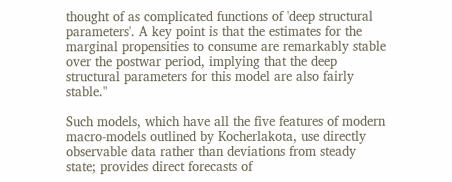thought of as complicated functions of 'deep structural parameters'. A key point is that the estimates for the marginal propensities to consume are remarkably stable over the postwar period, implying that the deep structural parameters for this model are also fairly stable."

Such models, which have all the five features of modern macro-models outlined by Kocherlakota, use directly observable data rather than deviations from steady state; provides direct forecasts of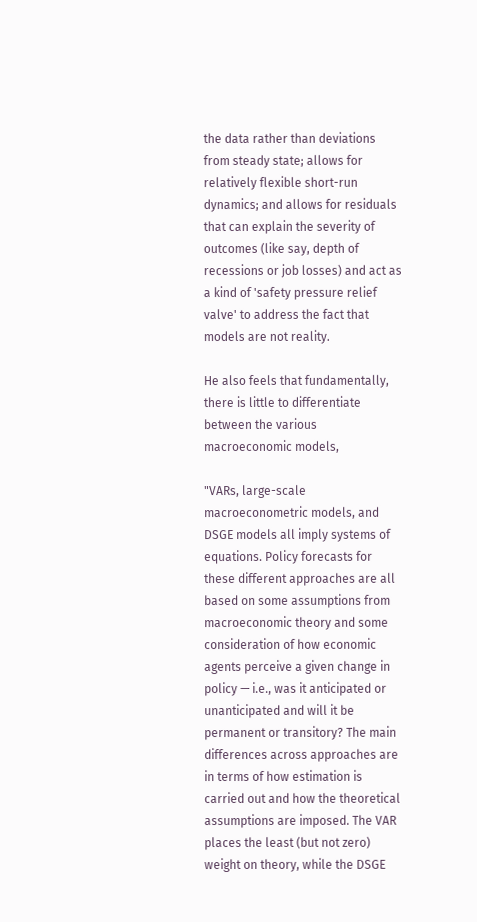the data rather than deviations from steady state; allows for relatively flexible short-run dynamics; and allows for residuals that can explain the severity of outcomes (like say, depth of recessions or job losses) and act as a kind of 'safety pressure relief valve' to address the fact that models are not reality.

He also feels that fundamentally, there is little to differentiate between the various macroeconomic models,

"VARs, large-scale macroeconometric models, and DSGE models all imply systems of equations. Policy forecasts for these different approaches are all based on some assumptions from macroeconomic theory and some consideration of how economic agents perceive a given change in policy — i.e., was it anticipated or unanticipated and will it be permanent or transitory? The main differences across approaches are in terms of how estimation is carried out and how the theoretical assumptions are imposed. The VAR places the least (but not zero) weight on theory, while the DSGE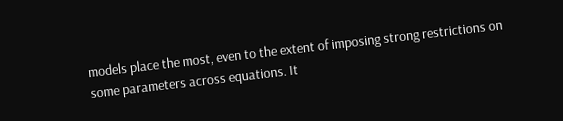models place the most, even to the extent of imposing strong restrictions on some parameters across equations. It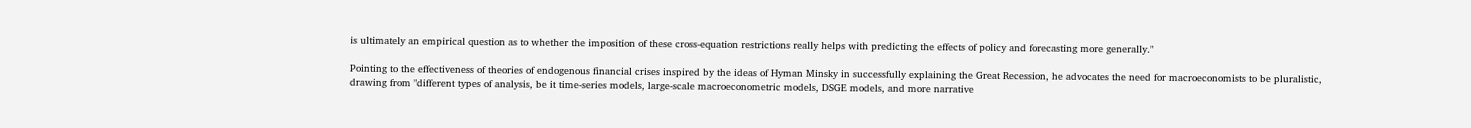is ultimately an empirical question as to whether the imposition of these cross-equation restrictions really helps with predicting the effects of policy and forecasting more generally."

Pointing to the effectiveness of theories of endogenous financial crises inspired by the ideas of Hyman Minsky in successfully explaining the Great Recession, he advocates the need for macroeconomists to be pluralistic, drawing from "different types of analysis, be it time-series models, large-scale macroeconometric models, DSGE models, and more narrative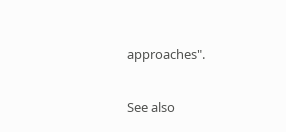approaches".

See also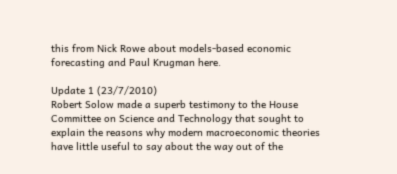this from Nick Rowe about models-based economic forecasting and Paul Krugman here.

Update 1 (23/7/2010)
Robert Solow made a superb testimony to the House Committee on Science and Technology that sought to explain the reasons why modern macroeconomic theories have little useful to say about the way out of the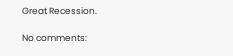Great Recession.

No comments: